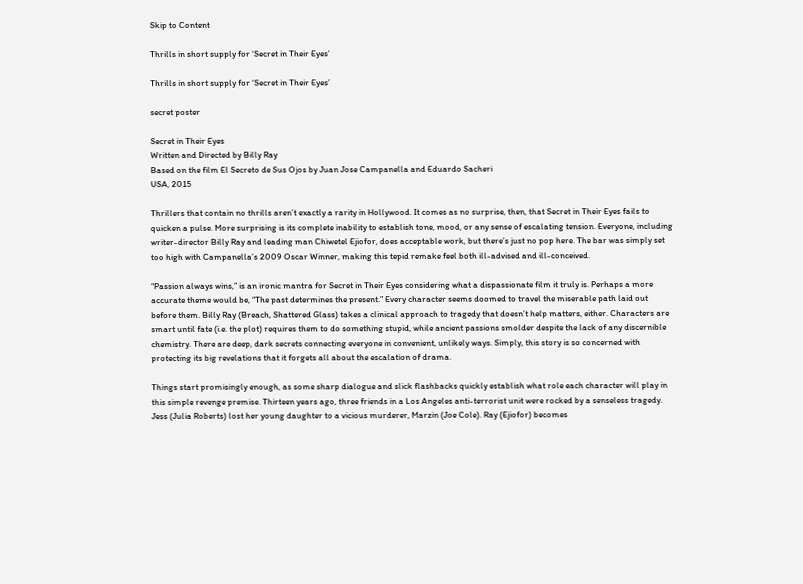Skip to Content

Thrills in short supply for ‘Secret in Their Eyes’

Thrills in short supply for ‘Secret in Their Eyes’

secret poster

Secret in Their Eyes
Written and Directed by Billy Ray
Based on the film El Secreto de Sus Ojos by Juan Jose Campanella and Eduardo Sacheri
USA, 2015

Thrillers that contain no thrills aren’t exactly a rarity in Hollywood. It comes as no surprise, then, that Secret in Their Eyes fails to quicken a pulse. More surprising is its complete inability to establish tone, mood, or any sense of escalating tension. Everyone, including writer-director Billy Ray and leading man Chiwetel Ejiofor, does acceptable work, but there’s just no pop here. The bar was simply set too high with Campanella’s 2009 Oscar Winner, making this tepid remake feel both ill-advised and ill-conceived.

“Passion always wins,” is an ironic mantra for Secret in Their Eyes considering what a dispassionate film it truly is. Perhaps a more accurate theme would be, “The past determines the present.” Every character seems doomed to travel the miserable path laid out before them. Billy Ray (Breach, Shattered Glass) takes a clinical approach to tragedy that doesn’t help matters, either. Characters are smart until fate (i.e. the plot) requires them to do something stupid, while ancient passions smolder despite the lack of any discernible chemistry. There are deep, dark secrets connecting everyone in convenient, unlikely ways. Simply, this story is so concerned with protecting its big revelations that it forgets all about the escalation of drama.

Things start promisingly enough, as some sharp dialogue and slick flashbacks quickly establish what role each character will play in this simple revenge premise. Thirteen years ago, three friends in a Los Angeles anti-terrorist unit were rocked by a senseless tragedy. Jess (Julia Roberts) lost her young daughter to a vicious murderer, Marzin (Joe Cole). Ray (Ejiofor) becomes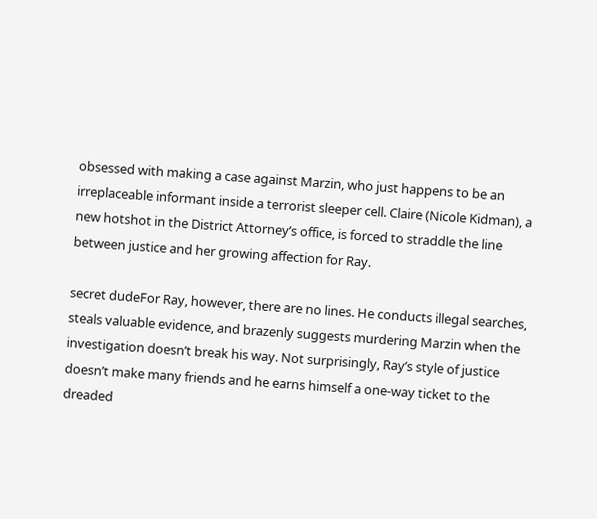obsessed with making a case against Marzin, who just happens to be an irreplaceable informant inside a terrorist sleeper cell. Claire (Nicole Kidman), a new hotshot in the District Attorney’s office, is forced to straddle the line between justice and her growing affection for Ray.

secret dudeFor Ray, however, there are no lines. He conducts illegal searches, steals valuable evidence, and brazenly suggests murdering Marzin when the investigation doesn’t break his way. Not surprisingly, Ray’s style of justice doesn’t make many friends and he earns himself a one-way ticket to the dreaded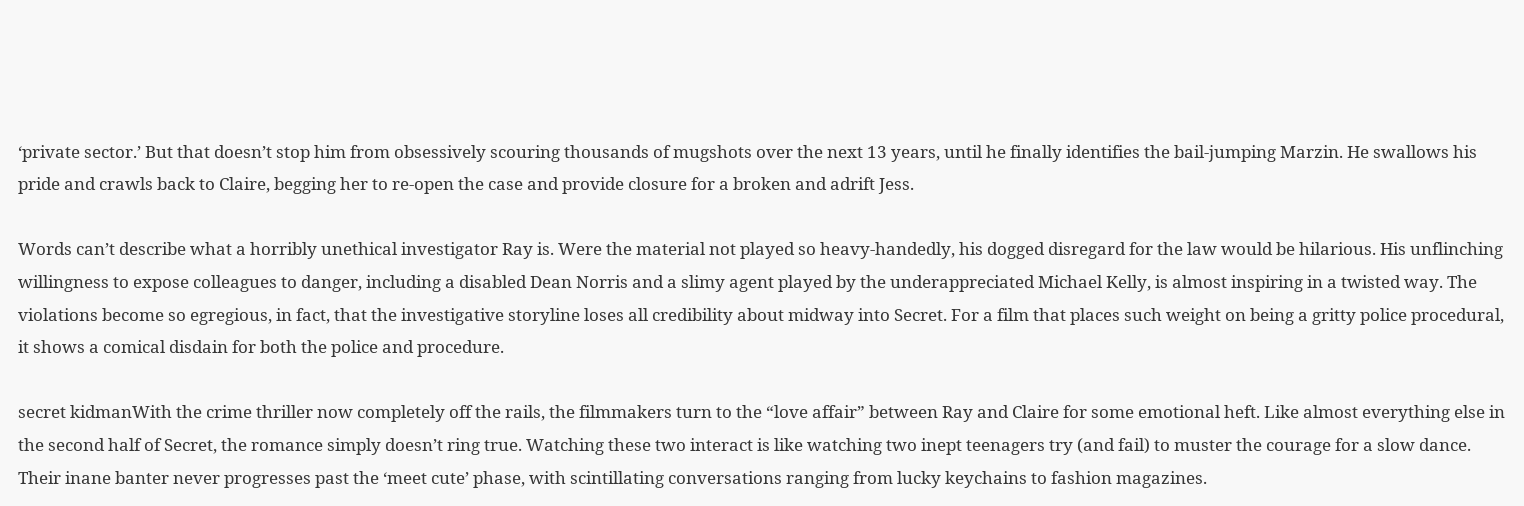‘private sector.’ But that doesn’t stop him from obsessively scouring thousands of mugshots over the next 13 years, until he finally identifies the bail-jumping Marzin. He swallows his pride and crawls back to Claire, begging her to re-open the case and provide closure for a broken and adrift Jess.

Words can’t describe what a horribly unethical investigator Ray is. Were the material not played so heavy-handedly, his dogged disregard for the law would be hilarious. His unflinching willingness to expose colleagues to danger, including a disabled Dean Norris and a slimy agent played by the underappreciated Michael Kelly, is almost inspiring in a twisted way. The violations become so egregious, in fact, that the investigative storyline loses all credibility about midway into Secret. For a film that places such weight on being a gritty police procedural, it shows a comical disdain for both the police and procedure.

secret kidmanWith the crime thriller now completely off the rails, the filmmakers turn to the “love affair” between Ray and Claire for some emotional heft. Like almost everything else in the second half of Secret, the romance simply doesn’t ring true. Watching these two interact is like watching two inept teenagers try (and fail) to muster the courage for a slow dance. Their inane banter never progresses past the ‘meet cute’ phase, with scintillating conversations ranging from lucky keychains to fashion magazines.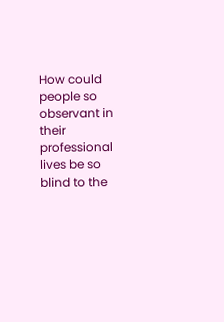How could people so observant in their professional lives be so blind to the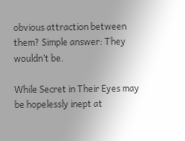obvious attraction between them? Simple answer: They wouldn’t be.

While Secret in Their Eyes may be hopelessly inept at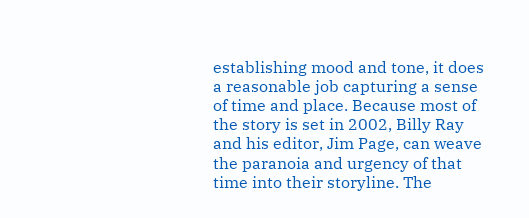establishing mood and tone, it does a reasonable job capturing a sense of time and place. Because most of the story is set in 2002, Billy Ray and his editor, Jim Page, can weave the paranoia and urgency of that time into their storyline. The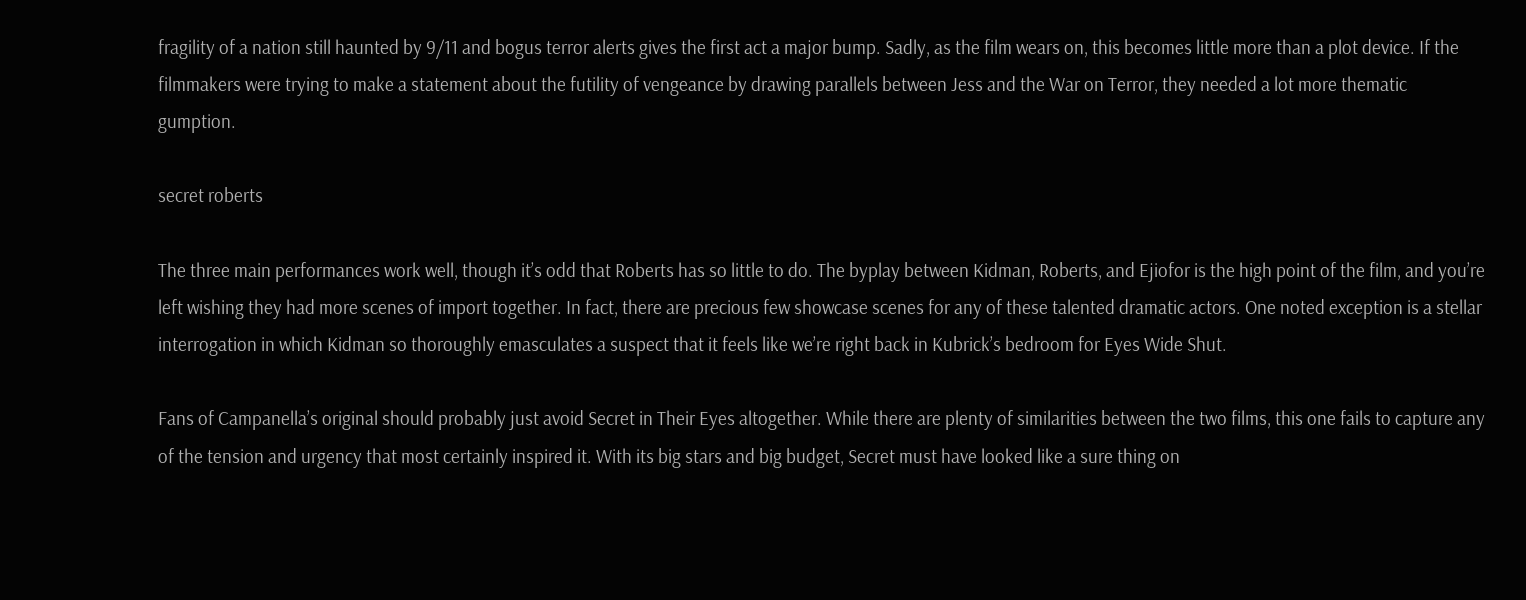fragility of a nation still haunted by 9/11 and bogus terror alerts gives the first act a major bump. Sadly, as the film wears on, this becomes little more than a plot device. If the filmmakers were trying to make a statement about the futility of vengeance by drawing parallels between Jess and the War on Terror, they needed a lot more thematic gumption.

secret roberts

The three main performances work well, though it’s odd that Roberts has so little to do. The byplay between Kidman, Roberts, and Ejiofor is the high point of the film, and you’re left wishing they had more scenes of import together. In fact, there are precious few showcase scenes for any of these talented dramatic actors. One noted exception is a stellar interrogation in which Kidman so thoroughly emasculates a suspect that it feels like we’re right back in Kubrick’s bedroom for Eyes Wide Shut.

Fans of Campanella’s original should probably just avoid Secret in Their Eyes altogether. While there are plenty of similarities between the two films, this one fails to capture any of the tension and urgency that most certainly inspired it. With its big stars and big budget, Secret must have looked like a sure thing on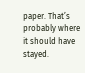paper. That’s probably where it should have stayed.